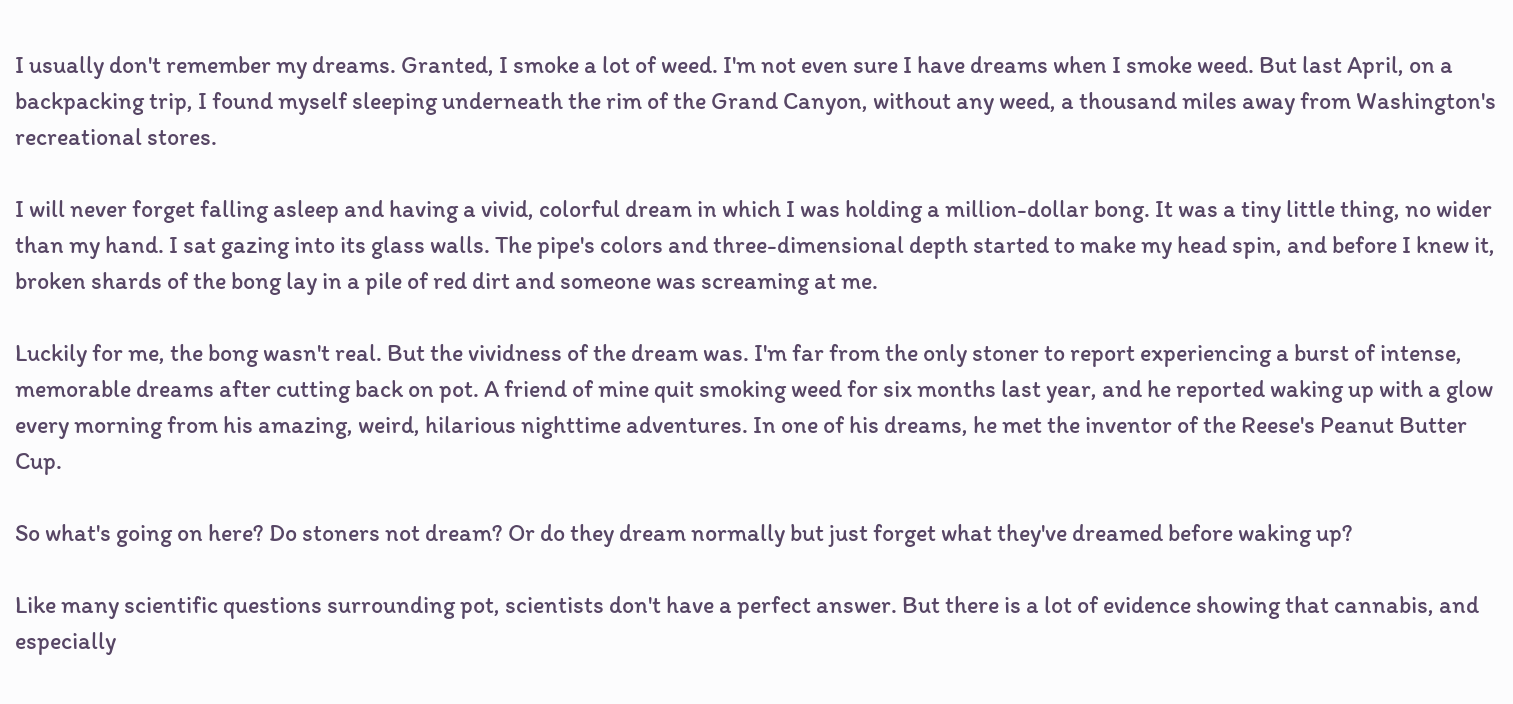I usually don't remember my dreams. Granted, I smoke a lot of weed. I'm not even sure I have dreams when I smoke weed. But last April, on a backpacking trip, I found myself sleeping underneath the rim of the Grand Canyon, without any weed, a thousand miles away from Washington's recreational stores.

I will never forget falling asleep and having a vivid, colorful dream in which I was holding a million-dollar bong. It was a tiny little thing, no wider than my hand. I sat gazing into its glass walls. The pipe's colors and three-dimensional depth started to make my head spin, and before I knew it, broken shards of the bong lay in a pile of red dirt and someone was screaming at me.

Luckily for me, the bong wasn't real. But the vividness of the dream was. I'm far from the only stoner to report experiencing a burst of intense, memorable dreams after cutting back on pot. A friend of mine quit smoking weed for six months last year, and he reported waking up with a glow every morning from his amazing, weird, hilarious nighttime adventures. In one of his dreams, he met the inventor of the Reese's Peanut Butter Cup.

So what's going on here? Do stoners not dream? Or do they dream normally but just forget what they've dreamed before waking up?

Like many scientific questions surrounding pot, scientists don't have a perfect answer. But there is a lot of evidence showing that cannabis, and especially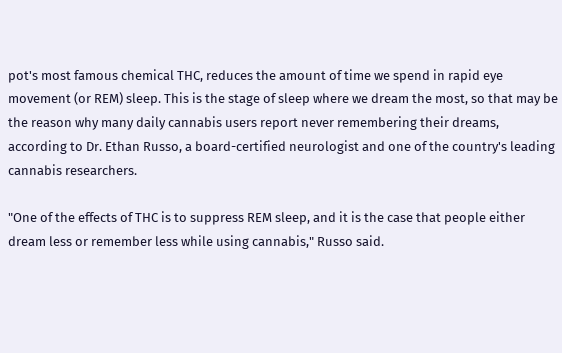pot's most famous chemical THC, reduces the amount of time we spend in rapid eye movement (or REM) sleep. This is the stage of sleep where we dream the most, so that may be the reason why many daily cannabis users report never remembering their dreams, according to Dr. Ethan Russo, a board-certified neurologist and one of the country's leading cannabis researchers.

"One of the effects of THC is to suppress REM sleep, and it is the case that people either dream less or remember less while using cannabis," Russo said.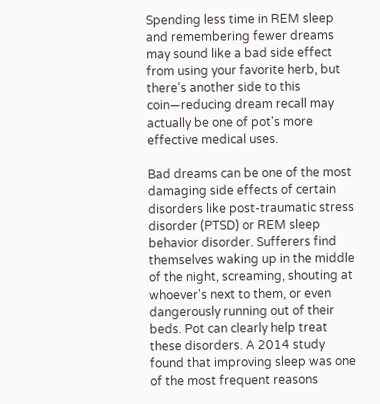Spending less time in REM sleep and remembering fewer dreams may sound like a bad side effect from using your favorite herb, but there's another side to this coin—reducing dream recall may actually be one of pot's more effective medical uses.

Bad dreams can be one of the most damaging side effects of certain disorders like post-traumatic stress disorder (PTSD) or REM sleep behavior disorder. Sufferers find themselves waking up in the middle of the night, screaming, shouting at whoever's next to them, or even dangerously running out of their beds. Pot can clearly help treat these disorders. A 2014 study found that improving sleep was one of the most frequent reasons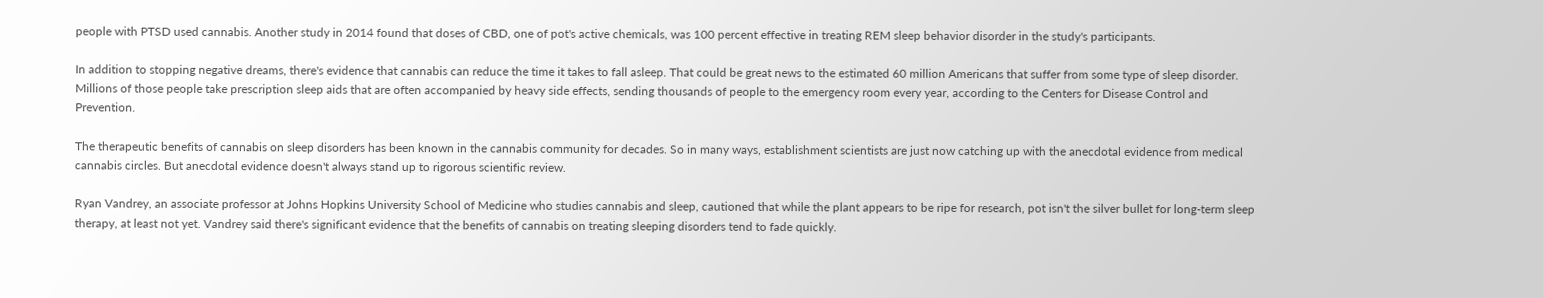people with PTSD used cannabis. Another study in 2014 found that doses of CBD, one of pot's active chemicals, was 100 percent effective in treating REM sleep behavior disorder in the study's participants.

In addition to stopping negative dreams, there's evidence that cannabis can reduce the time it takes to fall asleep. That could be great news to the estimated 60 million Americans that suffer from some type of sleep disorder. Millions of those people take prescription sleep aids that are often accompanied by heavy side effects, sending thousands of people to the emergency room every year, according to the Centers for Disease Control and Prevention.

The therapeutic benefits of cannabis on sleep disorders has been known in the cannabis community for decades. So in many ways, establishment scientists are just now catching up with the anecdotal evidence from medical cannabis circles. But anecdotal evidence doesn't always stand up to rigorous scientific review.

Ryan Vandrey, an associate professor at Johns Hopkins University School of Medicine who studies cannabis and sleep, cautioned that while the plant appears to be ripe for research, pot isn't the silver bullet for long-term sleep therapy, at least not yet. Vandrey said there's significant evidence that the benefits of cannabis on treating sleeping disorders tend to fade quickly.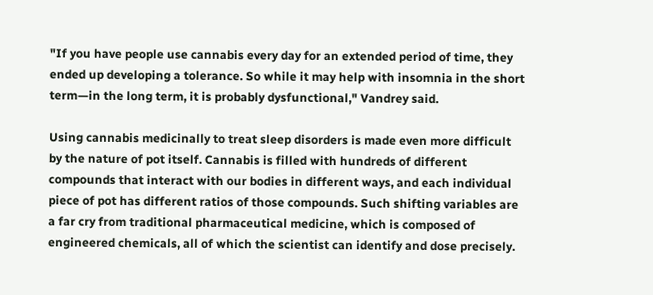"If you have people use cannabis every day for an extended period of time, they ended up developing a tolerance. So while it may help with insomnia in the short term—in the long term, it is probably dysfunctional," Vandrey said.

Using cannabis medicinally to treat sleep disorders is made even more difficult by the nature of pot itself. Cannabis is filled with hundreds of different compounds that interact with our bodies in different ways, and each individual piece of pot has different ratios of those compounds. Such shifting variables are a far cry from traditional pharmaceutical medicine, which is composed of engineered chemicals, all of which the scientist can identify and dose precisely.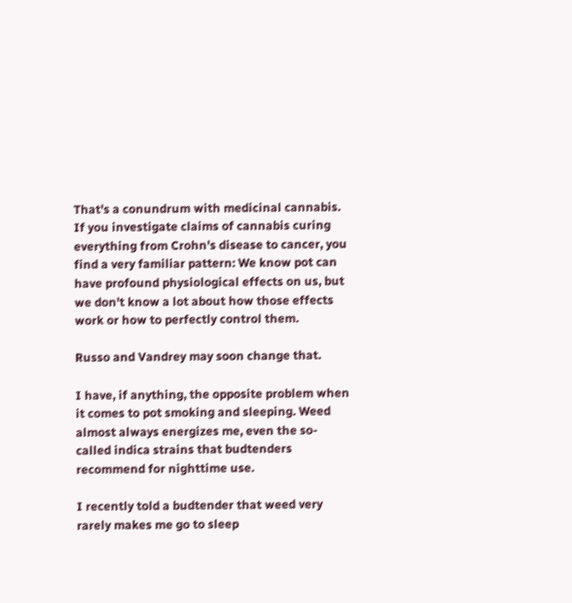That's a conundrum with medicinal cannabis. If you investigate claims of cannabis curing everything from Crohn's disease to cancer, you find a very familiar pattern: We know pot can have profound physiological effects on us, but we don't know a lot about how those effects work or how to perfectly control them.

Russo and Vandrey may soon change that.

I have, if anything, the opposite problem when it comes to pot smoking and sleeping. Weed almost always energizes me, even the so-called indica strains that budtenders recommend for nighttime use.

I recently told a budtender that weed very rarely makes me go to sleep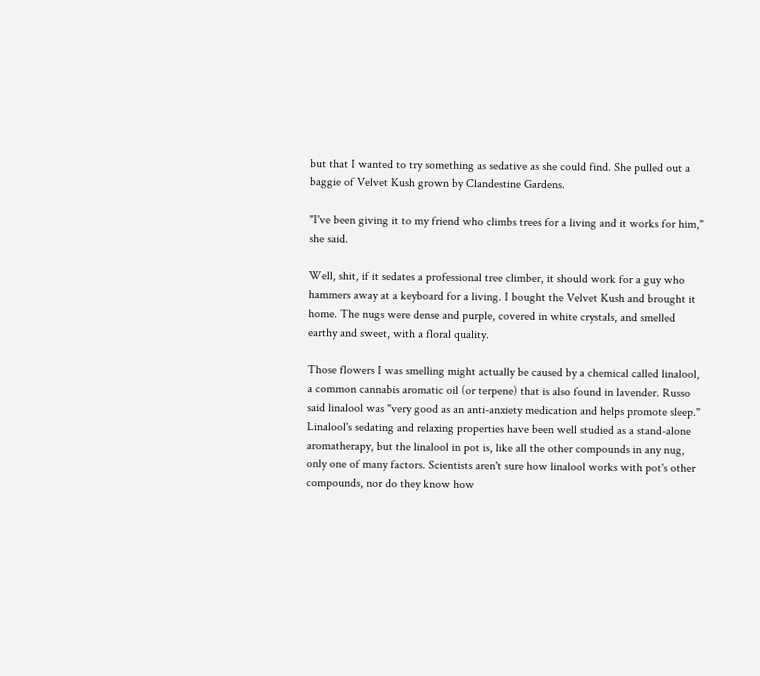but that I wanted to try something as sedative as she could find. She pulled out a baggie of Velvet Kush grown by Clandestine Gardens.

"I've been giving it to my friend who climbs trees for a living and it works for him," she said.

Well, shit, if it sedates a professional tree climber, it should work for a guy who hammers away at a keyboard for a living. I bought the Velvet Kush and brought it home. The nugs were dense and purple, covered in white crystals, and smelled earthy and sweet, with a floral quality.

Those flowers I was smelling might actually be caused by a chemical called linalool, a common cannabis aromatic oil (or terpene) that is also found in lavender. Russo said linalool was "very good as an anti-anxiety medication and helps promote sleep." Linalool's sedating and relaxing properties have been well studied as a stand-alone aromatherapy, but the linalool in pot is, like all the other compounds in any nug, only one of many factors. Scientists aren't sure how linalool works with pot's other compounds, nor do they know how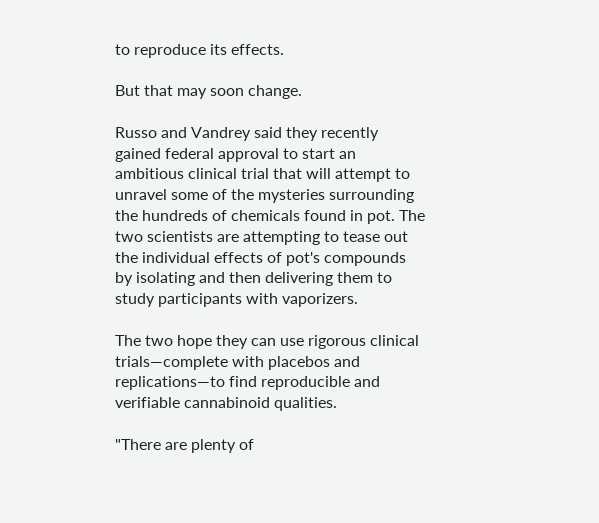to reproduce its effects.

But that may soon change.

Russo and Vandrey said they recently gained federal approval to start an ambitious clinical trial that will attempt to unravel some of the mysteries surrounding the hundreds of chemicals found in pot. The two scientists are attempting to tease out the individual effects of pot's compounds by isolating and then delivering them to study participants with vaporizers.

The two hope they can use rigorous clinical trials—complete with placebos and replications—to find reproducible and verifiable cannabinoid qualities.

"There are plenty of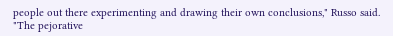people out there experimenting and drawing their own conclusions," Russo said. "The pejorative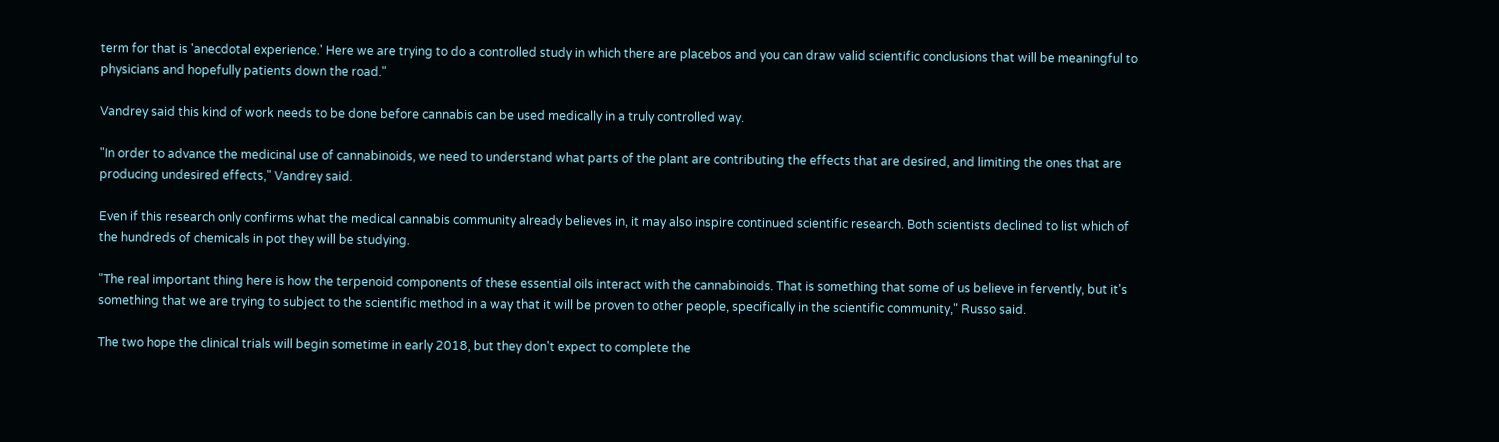term for that is 'anecdotal experience.' Here we are trying to do a controlled study in which there are placebos and you can draw valid scientific conclusions that will be meaningful to physicians and hopefully patients down the road."

Vandrey said this kind of work needs to be done before cannabis can be used medically in a truly controlled way.

"In order to advance the medicinal use of cannabinoids, we need to understand what parts of the plant are contributing the effects that are desired, and limiting the ones that are producing undesired effects," Vandrey said.

Even if this research only confirms what the medical cannabis community already believes in, it may also inspire continued scientific research. Both scientists declined to list which of the hundreds of chemicals in pot they will be studying.

"The real important thing here is how the terpenoid components of these essential oils interact with the cannabinoids. That is something that some of us believe in fervently, but it's something that we are trying to subject to the scientific method in a way that it will be proven to other people, specifically in the scientific community," Russo said.

The two hope the clinical trials will begin sometime in early 2018, but they don't expect to complete the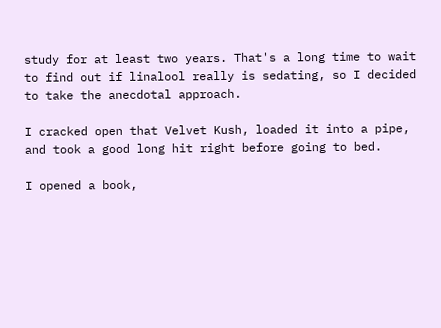study for at least two years. That's a long time to wait to find out if linalool really is sedating, so I decided to take the anecdotal approach.

I cracked open that Velvet Kush, loaded it into a pipe, and took a good long hit right before going to bed.

I opened a book,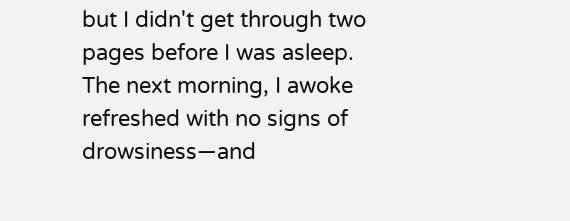but I didn't get through two pages before I was asleep. The next morning, I awoke refreshed with no signs of drowsiness—and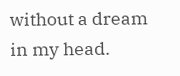without a dream in my head.